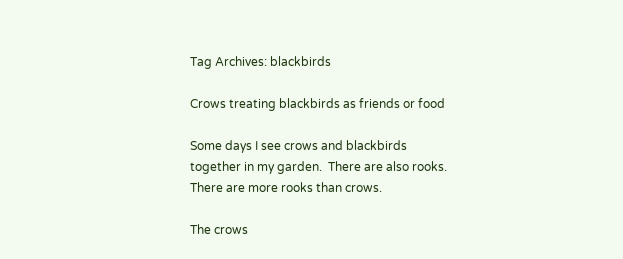Tag Archives: blackbirds

Crows treating blackbirds as friends or food

Some days I see crows and blackbirds together in my garden.  There are also rooks.  There are more rooks than crows.

The crows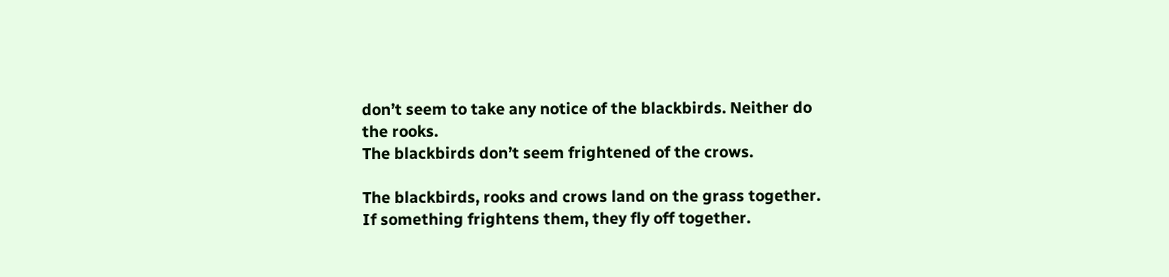don’t seem to take any notice of the blackbirds. Neither do the rooks.
The blackbirds don’t seem frightened of the crows.

The blackbirds, rooks and crows land on the grass together.  If something frightens them, they fly off together.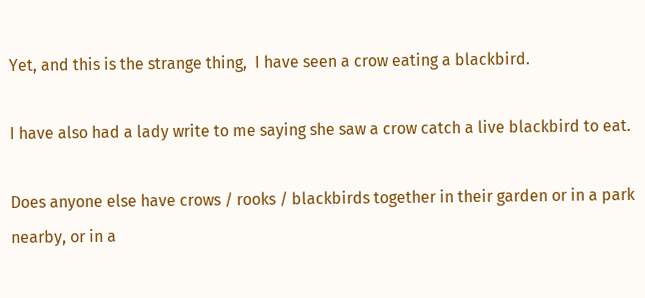Yet, and this is the strange thing,  I have seen a crow eating a blackbird.

I have also had a lady write to me saying she saw a crow catch a live blackbird to eat.

Does anyone else have crows / rooks / blackbirds together in their garden or in a park nearby, or in a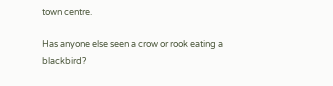town centre.

Has anyone else seen a crow or rook eating a blackbird?